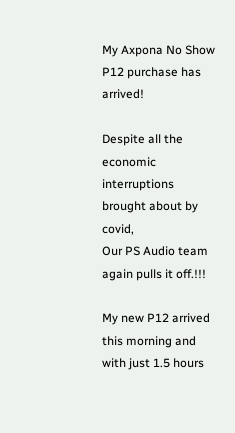My Axpona No Show P12 purchase has arrived!

Despite all the economic interruptions brought about by covid,
Our PS Audio team again pulls it off.!!!

My new P12 arrived this morning and with just 1.5 hours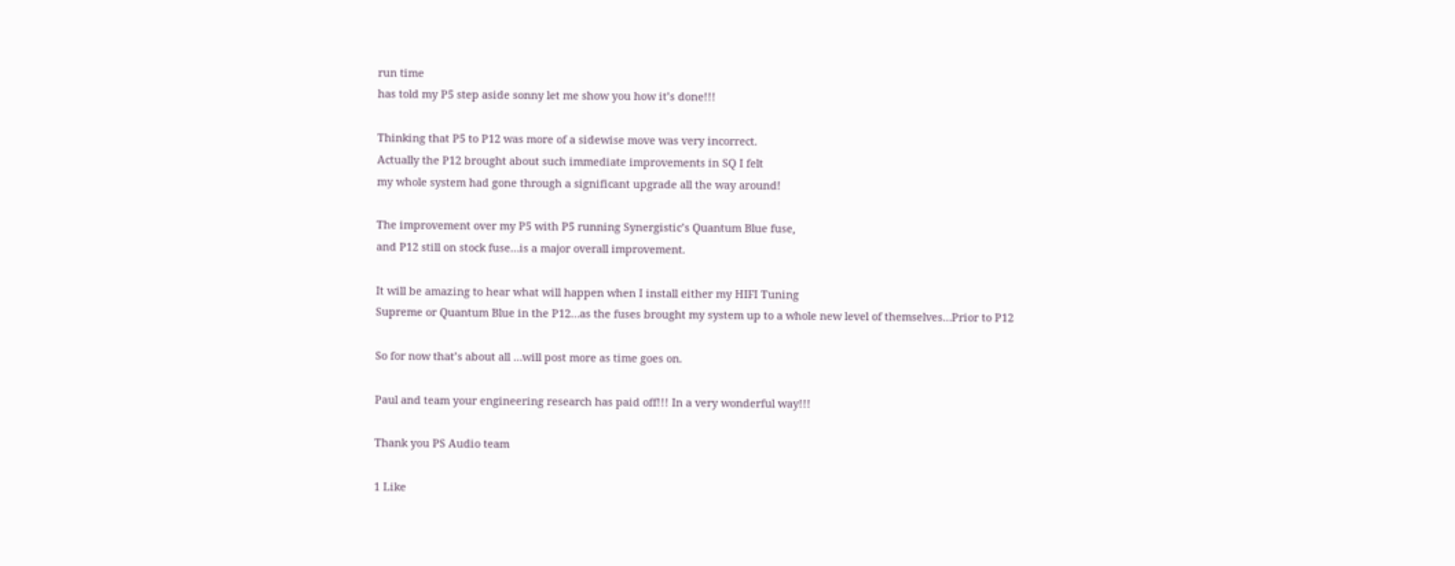run time
has told my P5 step aside sonny let me show you how it’s done!!!

Thinking that P5 to P12 was more of a sidewise move was very incorrect.
Actually the P12 brought about such immediate improvements in SQ I felt
my whole system had gone through a significant upgrade all the way around!

The improvement over my P5 with P5 running Synergistic’s Quantum Blue fuse,
and P12 still on stock fuse…is a major overall improvement.

It will be amazing to hear what will happen when I install either my HIFI Tuning
Supreme or Quantum Blue in the P12…as the fuses brought my system up to a whole new level of themselves…Prior to P12

So for now that’s about all …will post more as time goes on.

Paul and team your engineering research has paid off!!! In a very wonderful way!!!

Thank you PS Audio team

1 Like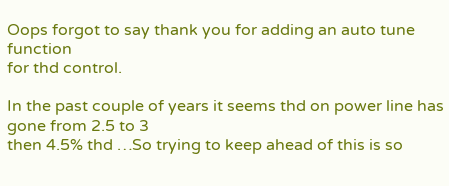Oops forgot to say thank you for adding an auto tune function
for thd control.

In the past couple of years it seems thd on power line has gone from 2.5 to 3
then 4.5% thd …So trying to keep ahead of this is so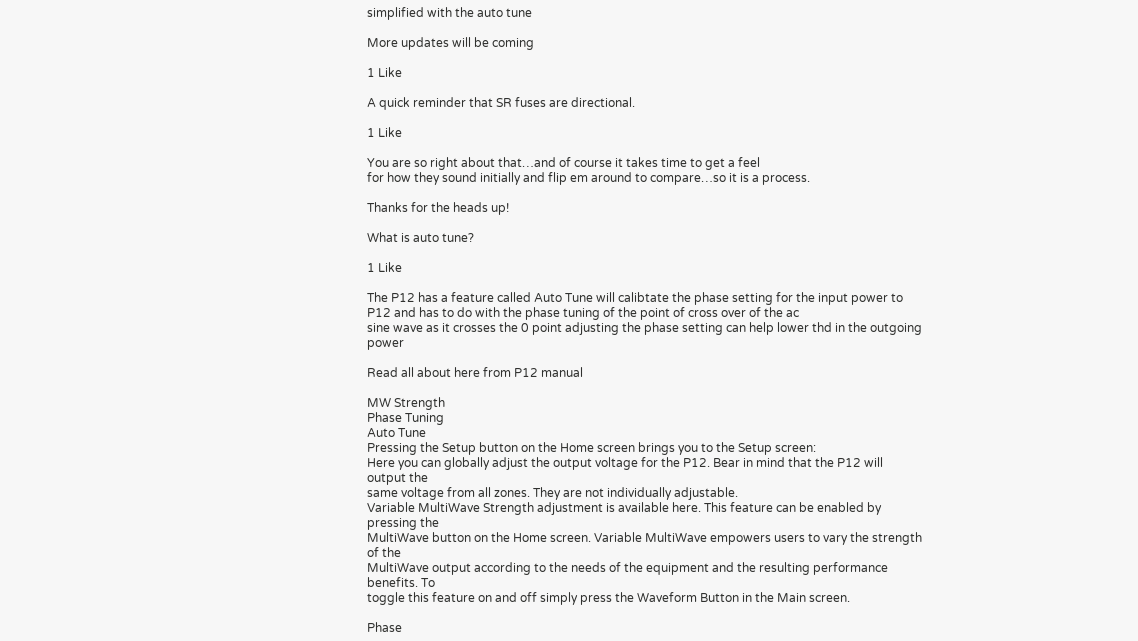simplified with the auto tune

More updates will be coming

1 Like

A quick reminder that SR fuses are directional.

1 Like

You are so right about that…and of course it takes time to get a feel
for how they sound initially and flip em around to compare…so it is a process.

Thanks for the heads up!

What is auto tune?

1 Like

The P12 has a feature called Auto Tune will calibtate the phase setting for the input power to P12 and has to do with the phase tuning of the point of cross over of the ac
sine wave as it crosses the 0 point adjusting the phase setting can help lower thd in the outgoing power

Read all about here from P12 manual

MW Strength
Phase Tuning
Auto Tune
Pressing the Setup button on the Home screen brings you to the Setup screen:
Here you can globally adjust the output voltage for the P12. Bear in mind that the P12 will output the
same voltage from all zones. They are not individually adjustable.
Variable MultiWave Strength adjustment is available here. This feature can be enabled by pressing the
MultiWave button on the Home screen. Variable MultiWave empowers users to vary the strength of the
MultiWave output according to the needs of the equipment and the resulting performance benefits. To
toggle this feature on and off simply press the Waveform Button in the Main screen.

Phase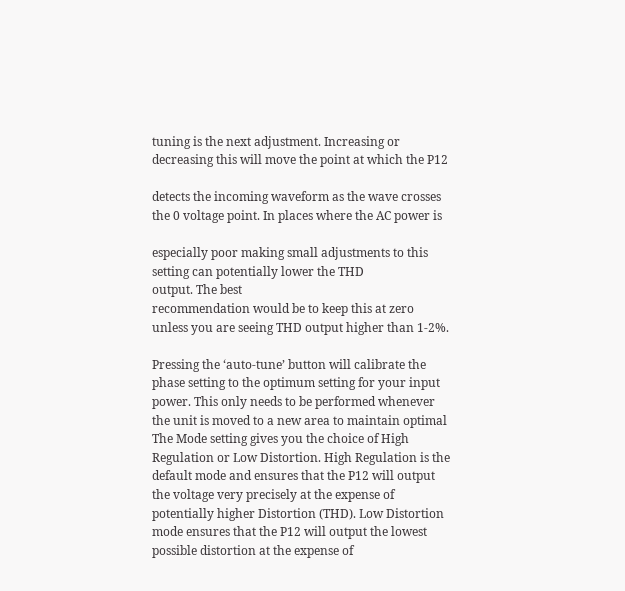tuning is the next adjustment. Increasing or decreasing this will move the point at which the P12

detects the incoming waveform as the wave crosses the 0 voltage point. In places where the AC power is

especially poor making small adjustments to this setting can potentially lower the THD
output. The best
recommendation would be to keep this at zero unless you are seeing THD output higher than 1-2%.

Pressing the ‘auto-tune’ button will calibrate the phase setting to the optimum setting for your input power. This only needs to be performed whenever the unit is moved to a new area to maintain optimal
The Mode setting gives you the choice of High Regulation or Low Distortion. High Regulation is the default mode and ensures that the P12 will output the voltage very precisely at the expense of potentially higher Distortion (THD). Low Distortion mode ensures that the P12 will output the lowest possible distortion at the expense of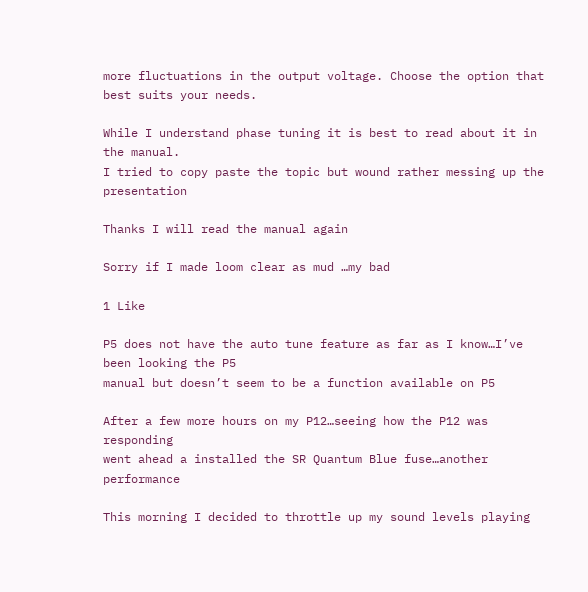more fluctuations in the output voltage. Choose the option that best suits your needs.

While I understand phase tuning it is best to read about it in the manual.
I tried to copy paste the topic but wound rather messing up the presentation

Thanks I will read the manual again

Sorry if I made loom clear as mud …my bad

1 Like

P5 does not have the auto tune feature as far as I know…I’ve been looking the P5
manual but doesn’t seem to be a function available on P5

After a few more hours on my P12…seeing how the P12 was responding
went ahead a installed the SR Quantum Blue fuse…another performance

This morning I decided to throttle up my sound levels playing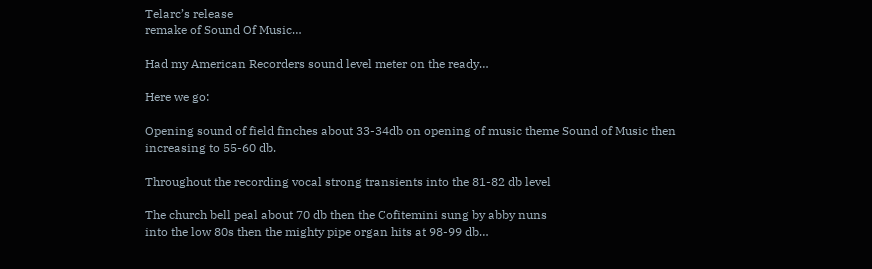Telarc’s release
remake of Sound Of Music…

Had my American Recorders sound level meter on the ready…

Here we go:

Opening sound of field finches about 33-34db on opening of music theme Sound of Music then increasing to 55-60 db.

Throughout the recording vocal strong transients into the 81-82 db level

The church bell peal about 70 db then the Cofitemini sung by abby nuns
into the low 80s then the mighty pipe organ hits at 98-99 db…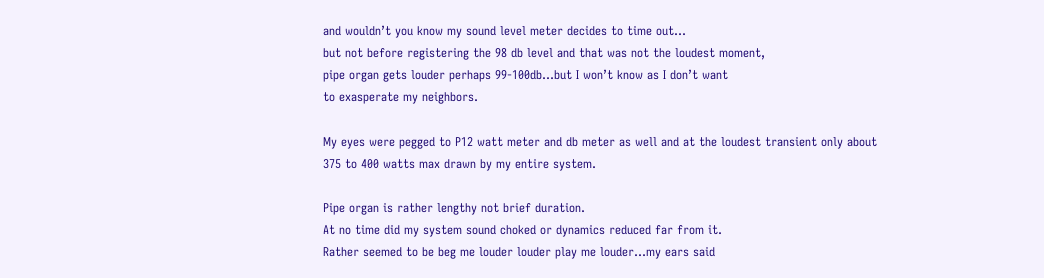and wouldn’t you know my sound level meter decides to time out…
but not before registering the 98 db level and that was not the loudest moment,
pipe organ gets louder perhaps 99-100db…but I won’t know as I don’t want
to exasperate my neighbors.

My eyes were pegged to P12 watt meter and db meter as well and at the loudest transient only about 375 to 400 watts max drawn by my entire system.

Pipe organ is rather lengthy not brief duration.
At no time did my system sound choked or dynamics reduced far from it.
Rather seemed to be beg me louder louder play me louder…my ears said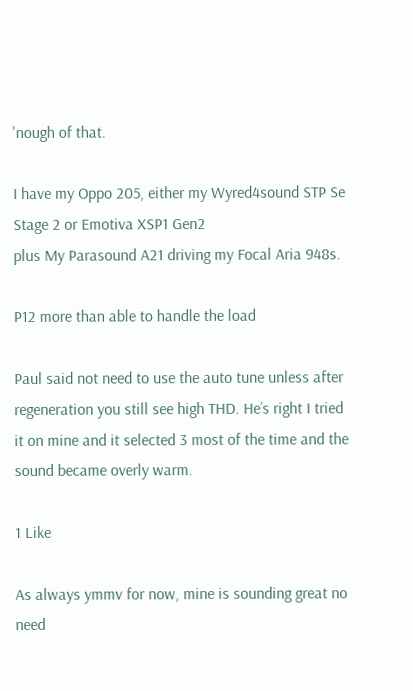'nough of that.

I have my Oppo 205, either my Wyred4sound STP Se Stage 2 or Emotiva XSP1 Gen2
plus My Parasound A21 driving my Focal Aria 948s.

P12 more than able to handle the load

Paul said not need to use the auto tune unless after regeneration you still see high THD. He’s right I tried it on mine and it selected 3 most of the time and the sound became overly warm.

1 Like

As always ymmv for now, mine is sounding great no need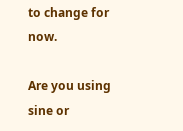to change for now.

Are you using sine or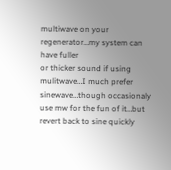multiwave on your regenerator…my system can have fuller
or thicker sound if using mulitwave…I much prefer sinewave…though occasionaly
use mw for the fun of it…but revert back to sine quickly